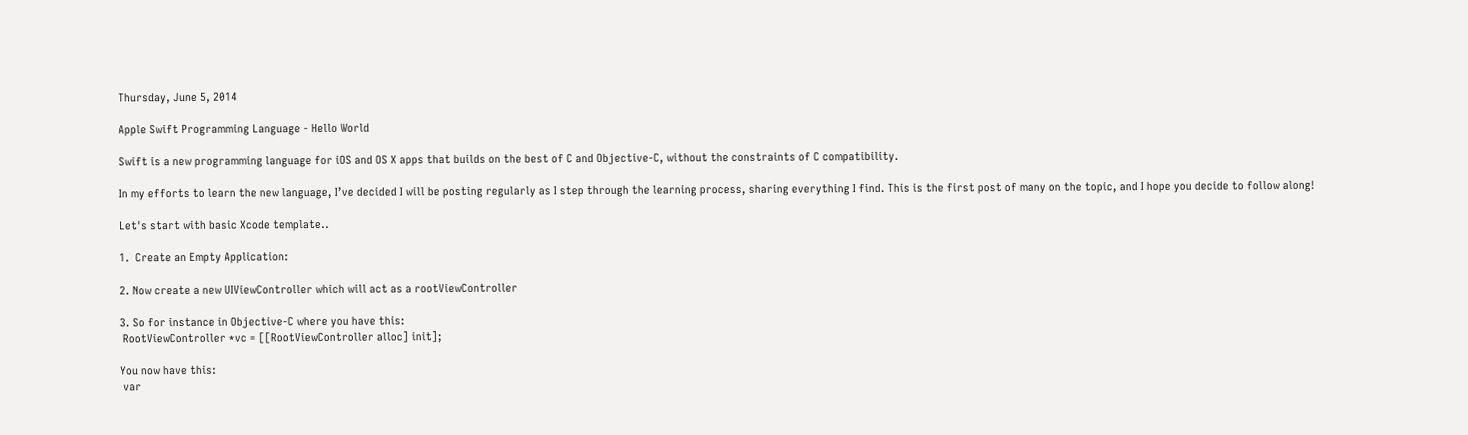Thursday, June 5, 2014

Apple Swift Programming Language - Hello World

Swift is a new programming language for iOS and OS X apps that builds on the best of C and Objective-C, without the constraints of C compatibility.

In my efforts to learn the new language, I’ve decided I will be posting regularly as I step through the learning process, sharing everything I find. This is the first post of many on the topic, and I hope you decide to follow along!

Let's start with basic Xcode template..

1.  Create an Empty Application:

2. Now create a new UIViewController which will act as a rootViewController

3. So for instance in Objective-C where you have this:
 RootViewController *vc = [[RootViewController alloc] init];

You now have this:
 var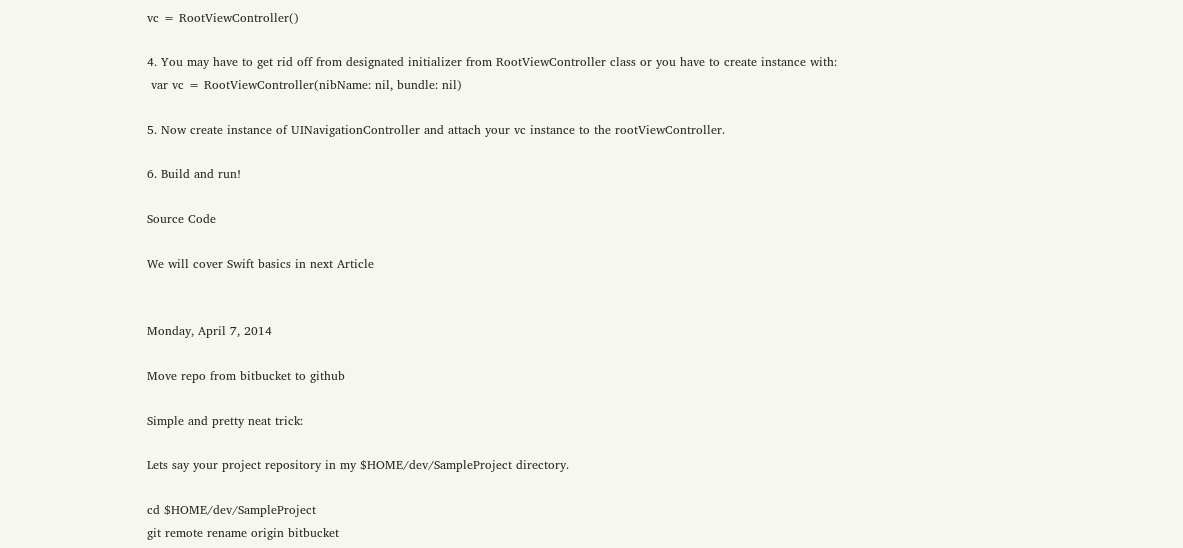vc = RootViewController()

4. You may have to get rid off from designated initializer from RootViewController class or you have to create instance with:
 var vc = RootViewController(nibName: nil, bundle: nil)

5. Now create instance of UINavigationController and attach your vc instance to the rootViewController.

6. Build and run!

Source Code

We will cover Swift basics in next Article


Monday, April 7, 2014

Move repo from bitbucket to github

Simple and pretty neat trick:

Lets say your project repository in my $HOME/dev/SampleProject directory.

cd $HOME/dev/SampleProject
git remote rename origin bitbucket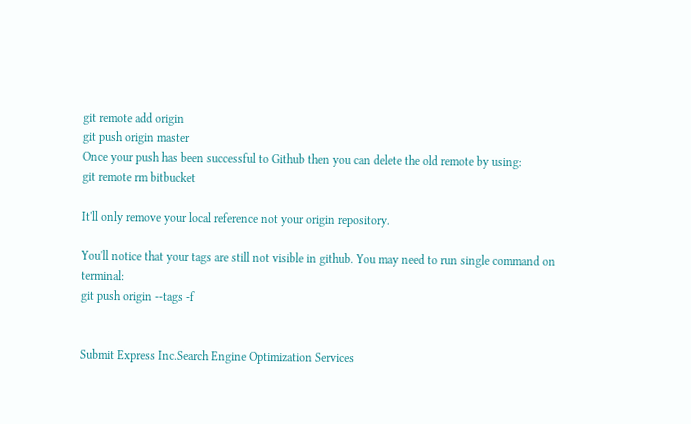git remote add origin
git push origin master
Once your push has been successful to Github then you can delete the old remote by using:
git remote rm bitbucket

It'll only remove your local reference not your origin repository.

You'll notice that your tags are still not visible in github. You may need to run single command on terminal:
git push origin --tags -f


Submit Express Inc.Search Engine Optimization Services